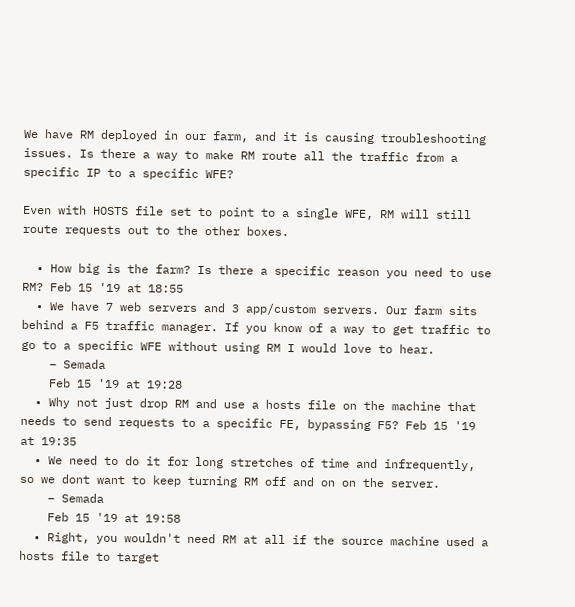We have RM deployed in our farm, and it is causing troubleshooting issues. Is there a way to make RM route all the traffic from a specific IP to a specific WFE?

Even with HOSTS file set to point to a single WFE, RM will still route requests out to the other boxes.

  • How big is the farm? Is there a specific reason you need to use RM? Feb 15 '19 at 18:55
  • We have 7 web servers and 3 app/custom servers. Our farm sits behind a F5 traffic manager. If you know of a way to get traffic to go to a specific WFE without using RM I would love to hear.
    – Semada
    Feb 15 '19 at 19:28
  • Why not just drop RM and use a hosts file on the machine that needs to send requests to a specific FE, bypassing F5? Feb 15 '19 at 19:35
  • We need to do it for long stretches of time and infrequently, so we dont want to keep turning RM off and on on the server.
    – Semada
    Feb 15 '19 at 19:58
  • Right, you wouldn't need RM at all if the source machine used a hosts file to target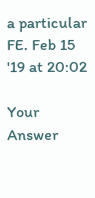a particular FE. Feb 15 '19 at 20:02

Your Answer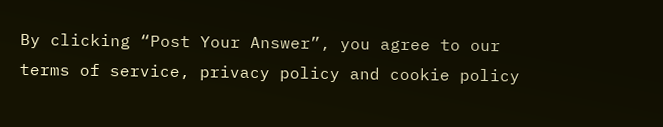By clicking “Post Your Answer”, you agree to our terms of service, privacy policy and cookie policy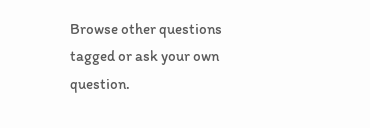Browse other questions tagged or ask your own question.